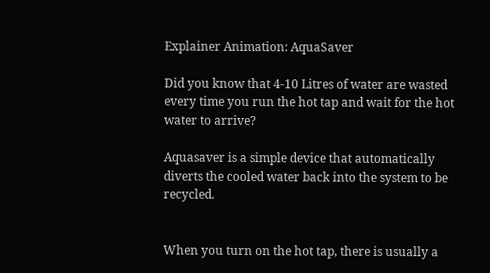Explainer Animation: AquaSaver

Did you know that 4-10 Litres of water are wasted every time you run the hot tap and wait for the hot water to arrive?

Aquasaver is a simple device that automatically diverts the cooled water back into the system to be recycled.


When you turn on the hot tap, there is usually a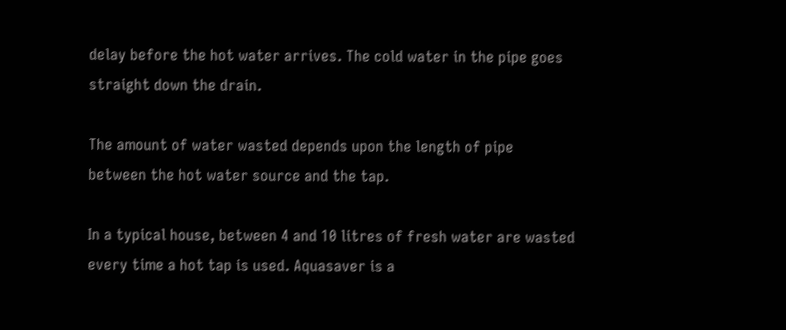delay before the hot water arrives. The cold water in the pipe goes straight down the drain.

The amount of water wasted depends upon the length of pipe
between the hot water source and the tap.

In a typical house, between 4 and 10 litres of fresh water are wasted every time a hot tap is used. Aquasaver is a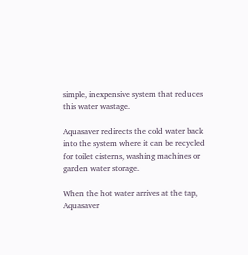simple, inexpensive system that reduces this water wastage.

Aquasaver redirects the cold water back into the system where it can be recycled for toilet cisterns, washing machines or garden water storage.

When the hot water arrives at the tap, Aquasaver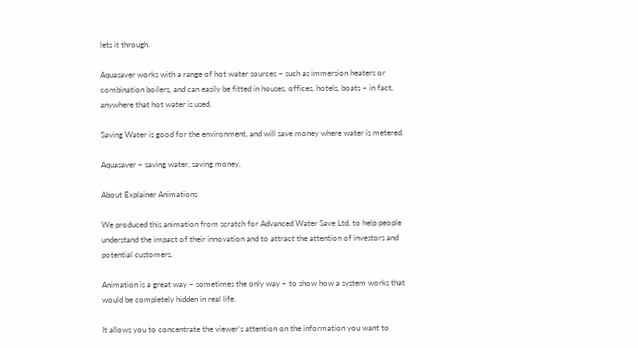lets it through.

Aquasaver works with a range of hot water sources – such as immersion heaters or combination boilers, and can easily be fitted in houses, offices, hotels, boats – in fact, anywhere that hot water is used.

Saving Water is good for the environment, and will save money where water is metered.

Aquasaver – saving water, saving money.

About Explainer Animations

We produced this animation from scratch for Advanced Water Save Ltd, to help people understand the impact of their innovation and to attract the attention of investors and potential customers.

Animation is a great way – sometimes the only way – to show how a system works that would be completely hidden in real life.

It allows you to concentrate the viewer’s attention on the information you want to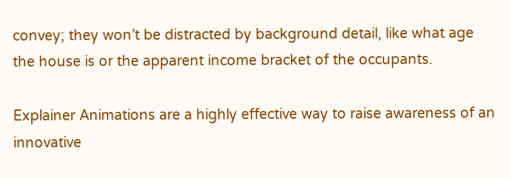convey; they won’t be distracted by background detail, like what age the house is or the apparent income bracket of the occupants.

Explainer Animations are a highly effective way to raise awareness of an innovative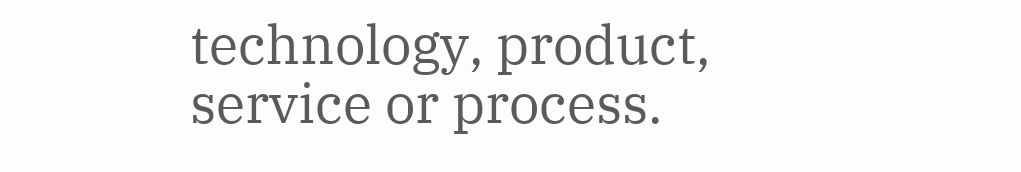technology, product, service or process.